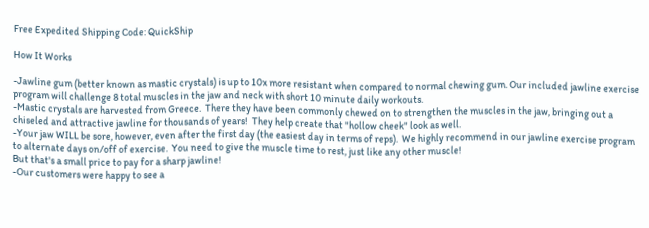Free Expedited Shipping Code: QuickShip

How It Works

-Jawline gum (better known as mastic crystals) is up to 10x more resistant when compared to normal chewing gum. Our included jawline exercise program will challenge 8 total muscles in the jaw and neck with short 10 minute daily workouts.
-Mastic crystals are harvested from Greece.  There they have been commonly chewed on to strengthen the muscles in the jaw, bringing out a chiseled and attractive jawline for thousands of years!  They help create that "hollow cheek" look as well.
-Your jaw WILL be sore, however, even after the first day (the easiest day in terms of reps).  We highly recommend in our jawline exercise program to alternate days on/off of exercise.  You need to give the muscle time to rest, just like any other muscle!
But that's a small price to pay for a sharp jawline!
-Our customers were happy to see a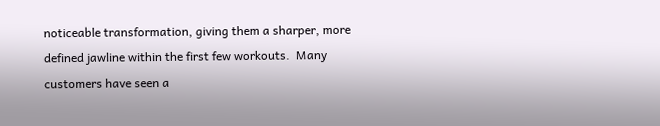noticeable transformation, giving them a sharper, more defined jawline within the first few workouts.  Many customers have seen a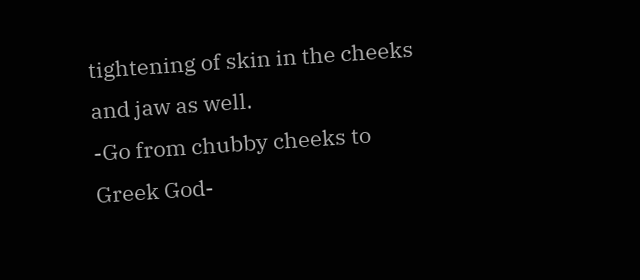tightening of skin in the cheeks and jaw as well.
-Go from chubby cheeks to Greek God-